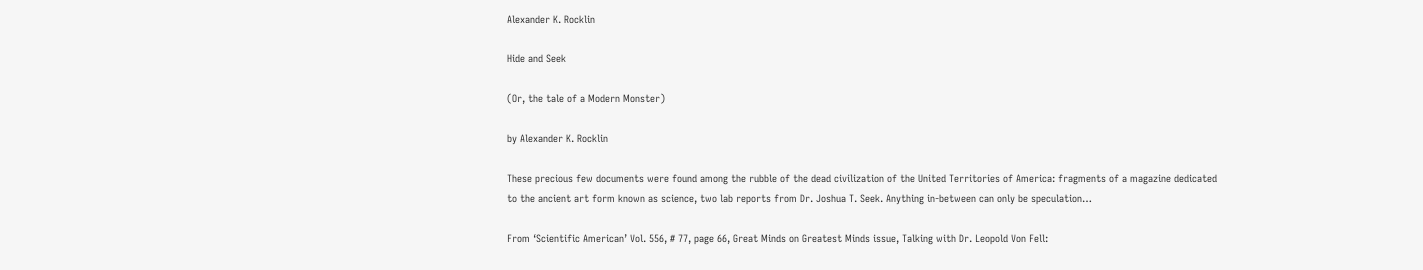Alexander K. Rocklin

Hide and Seek

(Or, the tale of a Modern Monster)

by Alexander K. Rocklin

These precious few documents were found among the rubble of the dead civilization of the United Territories of America: fragments of a magazine dedicated to the ancient art form known as science, two lab reports from Dr. Joshua T. Seek. Anything in-between can only be speculation…

From ‘Scientific American’ Vol. 556, # 77, page 66, Great Minds on Greatest Minds issue, Talking with Dr. Leopold Von Fell: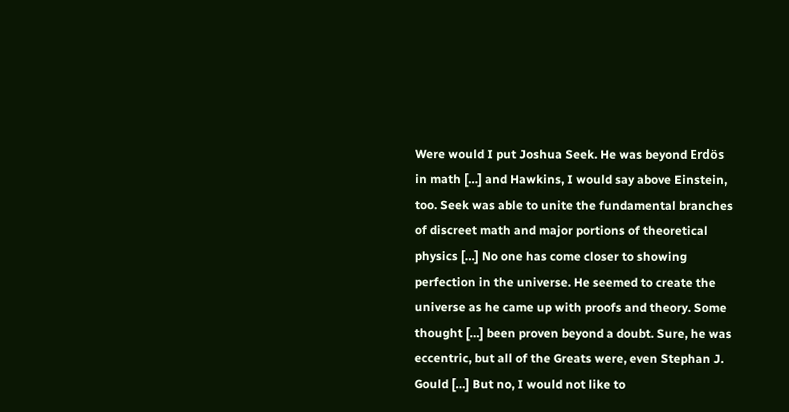Were would I put Joshua Seek. He was beyond Erdös in math […] and Hawkins, I would say above Einstein, too. Seek was able to unite the fundamental branches of discreet math and major portions of theoretical physics […] No one has come closer to showing perfection in the universe. He seemed to create the universe as he came up with proofs and theory. Some thought […] been proven beyond a doubt. Sure, he was eccentric, but all of the Greats were, even Stephan J. Gould […] But no, I would not like to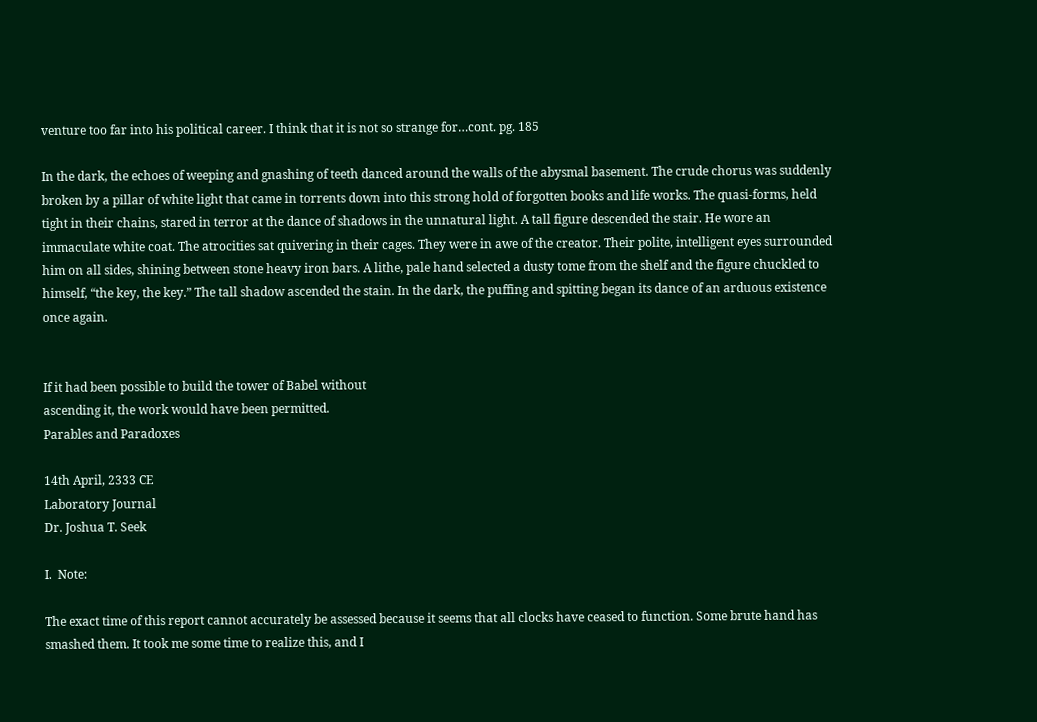venture too far into his political career. I think that it is not so strange for…cont. pg. 185

In the dark, the echoes of weeping and gnashing of teeth danced around the walls of the abysmal basement. The crude chorus was suddenly broken by a pillar of white light that came in torrents down into this strong hold of forgotten books and life works. The quasi-forms, held tight in their chains, stared in terror at the dance of shadows in the unnatural light. A tall figure descended the stair. He wore an immaculate white coat. The atrocities sat quivering in their cages. They were in awe of the creator. Their polite, intelligent eyes surrounded him on all sides, shining between stone heavy iron bars. A lithe, pale hand selected a dusty tome from the shelf and the figure chuckled to himself, “the key, the key.” The tall shadow ascended the stain. In the dark, the puffing and spitting began its dance of an arduous existence once again.


If it had been possible to build the tower of Babel without
ascending it, the work would have been permitted.
Parables and Paradoxes

14th April, 2333 CE
Laboratory Journal
Dr. Joshua T. Seek

I.  Note:

The exact time of this report cannot accurately be assessed because it seems that all clocks have ceased to function. Some brute hand has smashed them. It took me some time to realize this, and I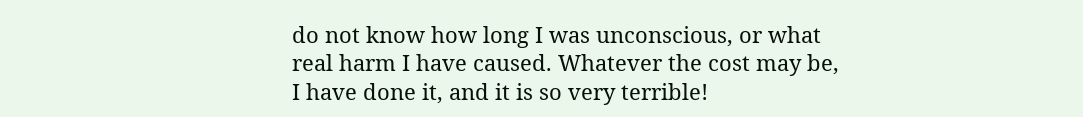do not know how long I was unconscious, or what real harm I have caused. Whatever the cost may be, I have done it, and it is so very terrible!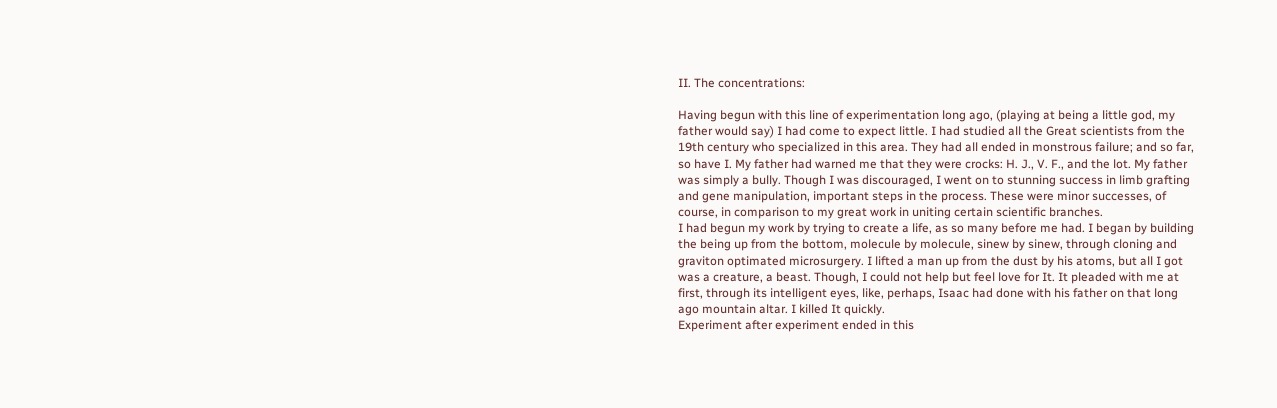II. The concentrations:

Having begun with this line of experimentation long ago, (playing at being a little god, my father would say) I had come to expect little. I had studied all the Great scientists from the 19th century who specialized in this area. They had all ended in monstrous failure; and so far, so have I. My father had warned me that they were crocks: H. J., V. F., and the lot. My father was simply a bully. Though I was discouraged, I went on to stunning success in limb grafting and gene manipulation, important steps in the process. These were minor successes, of course, in comparison to my great work in uniting certain scientific branches.
I had begun my work by trying to create a life, as so many before me had. I began by building the being up from the bottom, molecule by molecule, sinew by sinew, through cloning and graviton optimated microsurgery. I lifted a man up from the dust by his atoms, but all I got was a creature, a beast. Though, I could not help but feel love for It. It pleaded with me at first, through its intelligent eyes, like, perhaps, Isaac had done with his father on that long ago mountain altar. I killed It quickly.
Experiment after experiment ended in this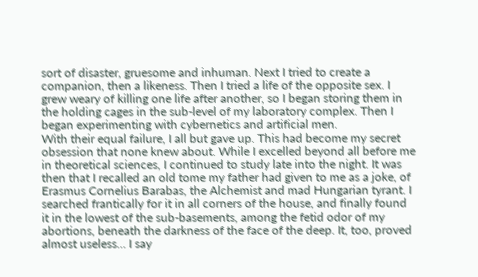sort of disaster, gruesome and inhuman. Next I tried to create a companion, then a likeness. Then I tried a life of the opposite sex. I grew weary of killing one life after another, so I began storing them in the holding cages in the sub-level of my laboratory complex. Then I began experimenting with cybernetics and artificial men.
With their equal failure, I all but gave up. This had become my secret obsession that none knew about. While I excelled beyond all before me in theoretical sciences, I continued to study late into the night. It was then that I recalled an old tome my father had given to me as a joke, of Erasmus Cornelius Barabas, the Alchemist and mad Hungarian tyrant. I searched frantically for it in all corners of the house, and finally found it in the lowest of the sub-basements, among the fetid odor of my abortions, beneath the darkness of the face of the deep. It, too, proved almost useless… I say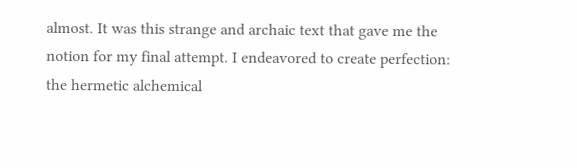almost. It was this strange and archaic text that gave me the notion for my final attempt. I endeavored to create perfection: the hermetic alchemical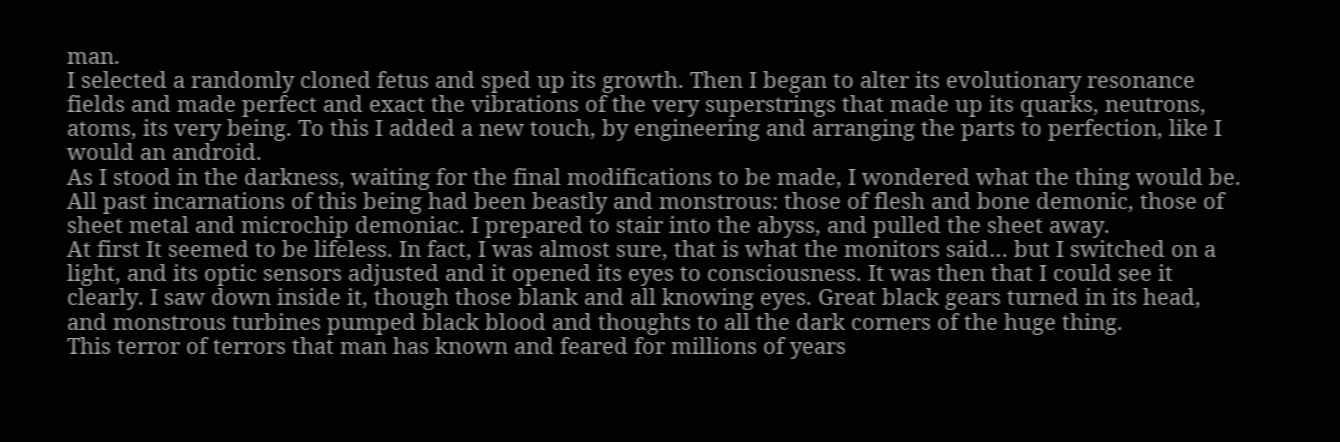man.
I selected a randomly cloned fetus and sped up its growth. Then I began to alter its evolutionary resonance fields and made perfect and exact the vibrations of the very superstrings that made up its quarks, neutrons, atoms, its very being. To this I added a new touch, by engineering and arranging the parts to perfection, like I would an android.
As I stood in the darkness, waiting for the final modifications to be made, I wondered what the thing would be. All past incarnations of this being had been beastly and monstrous: those of flesh and bone demonic, those of sheet metal and microchip demoniac. I prepared to stair into the abyss, and pulled the sheet away.
At first It seemed to be lifeless. In fact, I was almost sure, that is what the monitors said… but I switched on a light, and its optic sensors adjusted and it opened its eyes to consciousness. It was then that I could see it clearly. I saw down inside it, though those blank and all knowing eyes. Great black gears turned in its head, and monstrous turbines pumped black blood and thoughts to all the dark corners of the huge thing.
This terror of terrors that man has known and feared for millions of years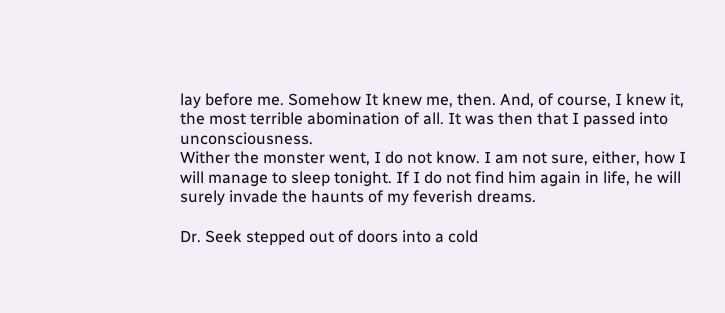lay before me. Somehow It knew me, then. And, of course, I knew it, the most terrible abomination of all. It was then that I passed into unconsciousness.
Wither the monster went, I do not know. I am not sure, either, how I will manage to sleep tonight. If I do not find him again in life, he will surely invade the haunts of my feverish dreams.

Dr. Seek stepped out of doors into a cold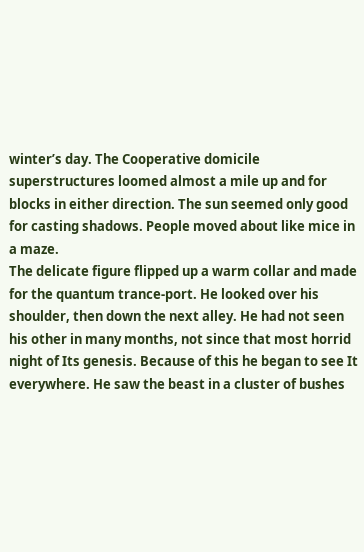winter’s day. The Cooperative domicile superstructures loomed almost a mile up and for blocks in either direction. The sun seemed only good for casting shadows. People moved about like mice in a maze.
The delicate figure flipped up a warm collar and made for the quantum trance-port. He looked over his shoulder, then down the next alley. He had not seen his other in many months, not since that most horrid night of Its genesis. Because of this he began to see It everywhere. He saw the beast in a cluster of bushes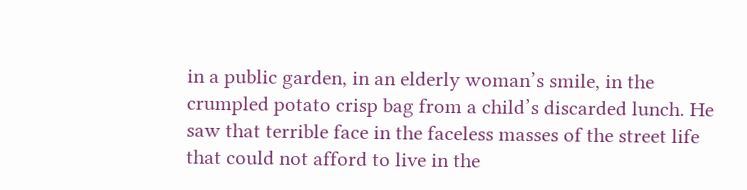in a public garden, in an elderly woman’s smile, in the crumpled potato crisp bag from a child’s discarded lunch. He saw that terrible face in the faceless masses of the street life that could not afford to live in the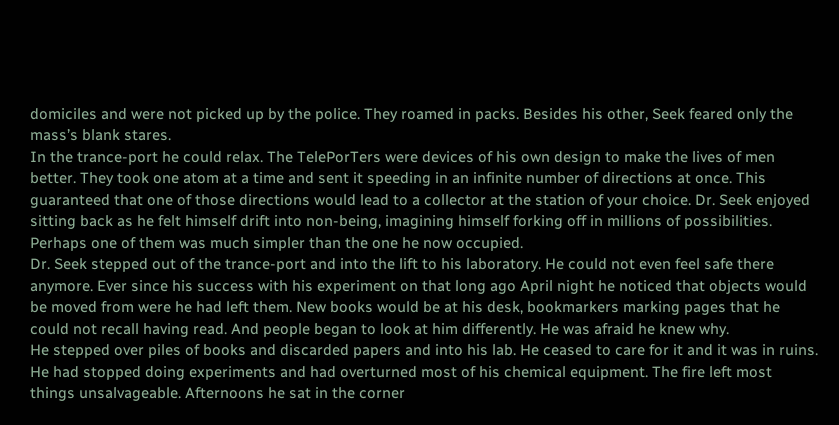domiciles and were not picked up by the police. They roamed in packs. Besides his other, Seek feared only the mass’s blank stares.
In the trance-port he could relax. The TelePorTers were devices of his own design to make the lives of men better. They took one atom at a time and sent it speeding in an infinite number of directions at once. This guaranteed that one of those directions would lead to a collector at the station of your choice. Dr. Seek enjoyed sitting back as he felt himself drift into non-being, imagining himself forking off in millions of possibilities. Perhaps one of them was much simpler than the one he now occupied.
Dr. Seek stepped out of the trance-port and into the lift to his laboratory. He could not even feel safe there anymore. Ever since his success with his experiment on that long ago April night he noticed that objects would be moved from were he had left them. New books would be at his desk, bookmarkers marking pages that he could not recall having read. And people began to look at him differently. He was afraid he knew why.
He stepped over piles of books and discarded papers and into his lab. He ceased to care for it and it was in ruins. He had stopped doing experiments and had overturned most of his chemical equipment. The fire left most things unsalvageable. Afternoons he sat in the corner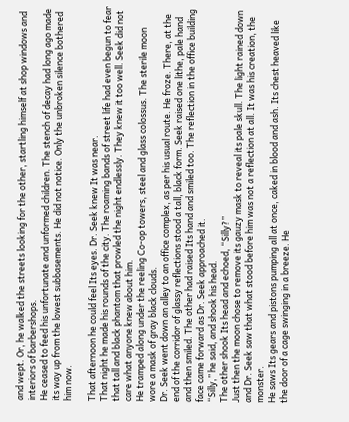and wept. Or, he walked the streets looking for the other, startling himself at shop windows and interiors of barbershops.
He ceased to feed his unfortunate and unformed children. The stench of decay had long ago made its way up from the lowest subbasements. He did not notice. Only the unbroken silence bothered him now.

That afternoon he could feel Its eyes. Dr. Seek knew It was near.
That night he made his rounds of the city. The roaming bands of street life had even begun to fear that tall and black phantom that prowled the night endlessly. They knew it too well. Seek did not care what anyone knew about him.
He tramped along under the reeling Co-op towers, steel and glass colossus. The sterile moon wore a mask of gray black clouds.
Dr. Seek went down an alley to an office complex, as per his usual route. He froze. There, at the end of the corridor of glassy reflections stood a tall, black form. Seek raised one lithe, pale hand and then smiled. The other had raised Its hand and smiled too. The reflection in the office building face came forward as Dr. Seek approached it.
“Silly,” he said, and shook his head.
The other shook Its head and echoed, “Silly?”
Just then the moon chose to remove its gauzy mask to reveal its pale skull. The light rained down and Dr. Seek saw that what stood before him was not a reflection at all. It was his creation, the monster.
He saws Its gears and pistons pumping all at once, caked in blood and ash. Its chest heaved like the door of a cage swinging in a breeze. He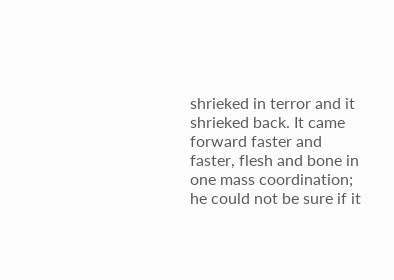shrieked in terror and it shrieked back. It came forward faster and faster, flesh and bone in one mass coordination; he could not be sure if it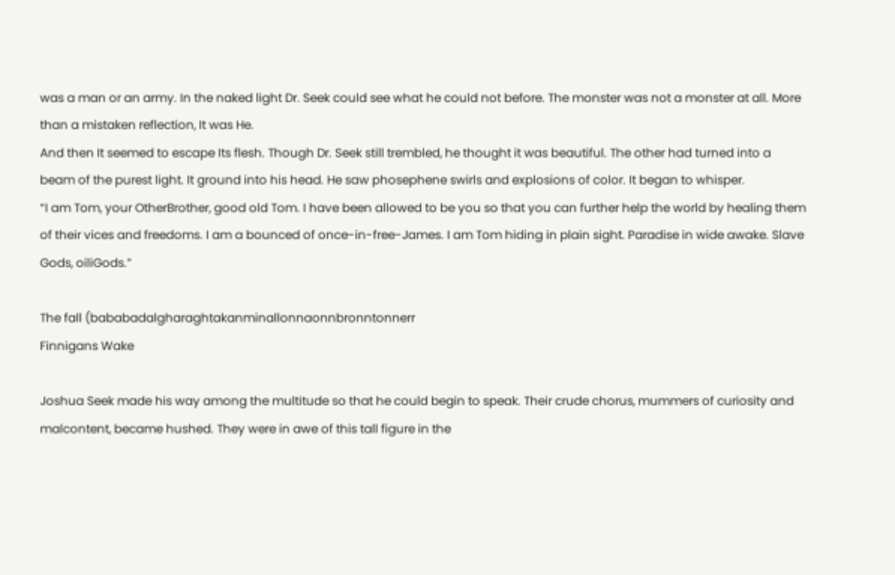was a man or an army. In the naked light Dr. Seek could see what he could not before. The monster was not a monster at all. More than a mistaken reflection, It was He.
And then It seemed to escape Its flesh. Though Dr. Seek still trembled, he thought it was beautiful. The other had turned into a beam of the purest light. It ground into his head. He saw phosephene swirls and explosions of color. It began to whisper.
“I am Tom, your OtherBrother, good old Tom. I have been allowed to be you so that you can further help the world by healing them of their vices and freedoms. I am a bounced of once-in-free-James. I am Tom hiding in plain sight. Paradise in wide awake. Slave Gods, oiliGods.”

The fall (bababadalgharaghtakanminallonnaonnbronntonnerr
Finnigans Wake

Joshua Seek made his way among the multitude so that he could begin to speak. Their crude chorus, mummers of curiosity and malcontent, became hushed. They were in awe of this tall figure in the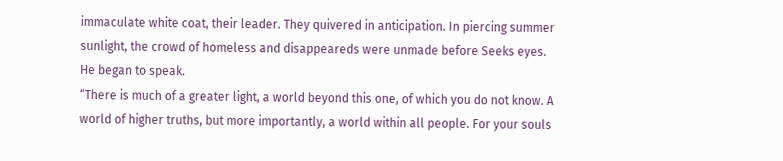immaculate white coat, their leader. They quivered in anticipation. In piercing summer sunlight, the crowd of homeless and disappeareds were unmade before Seeks eyes.
He began to speak.
“There is much of a greater light, a world beyond this one, of which you do not know. A world of higher truths, but more importantly, a world within all people. For your souls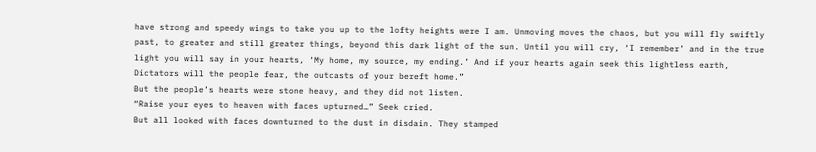have strong and speedy wings to take you up to the lofty heights were I am. Unmoving moves the chaos, but you will fly swiftly past, to greater and still greater things, beyond this dark light of the sun. Until you will cry, ‘I remember’ and in the true light you will say in your hearts, ‘My home, my source, my ending.’ And if your hearts again seek this lightless earth, Dictators will the people fear, the outcasts of your bereft home.”
But the people’s hearts were stone heavy, and they did not listen.
“Raise your eyes to heaven with faces upturned…” Seek cried.
But all looked with faces downturned to the dust in disdain. They stamped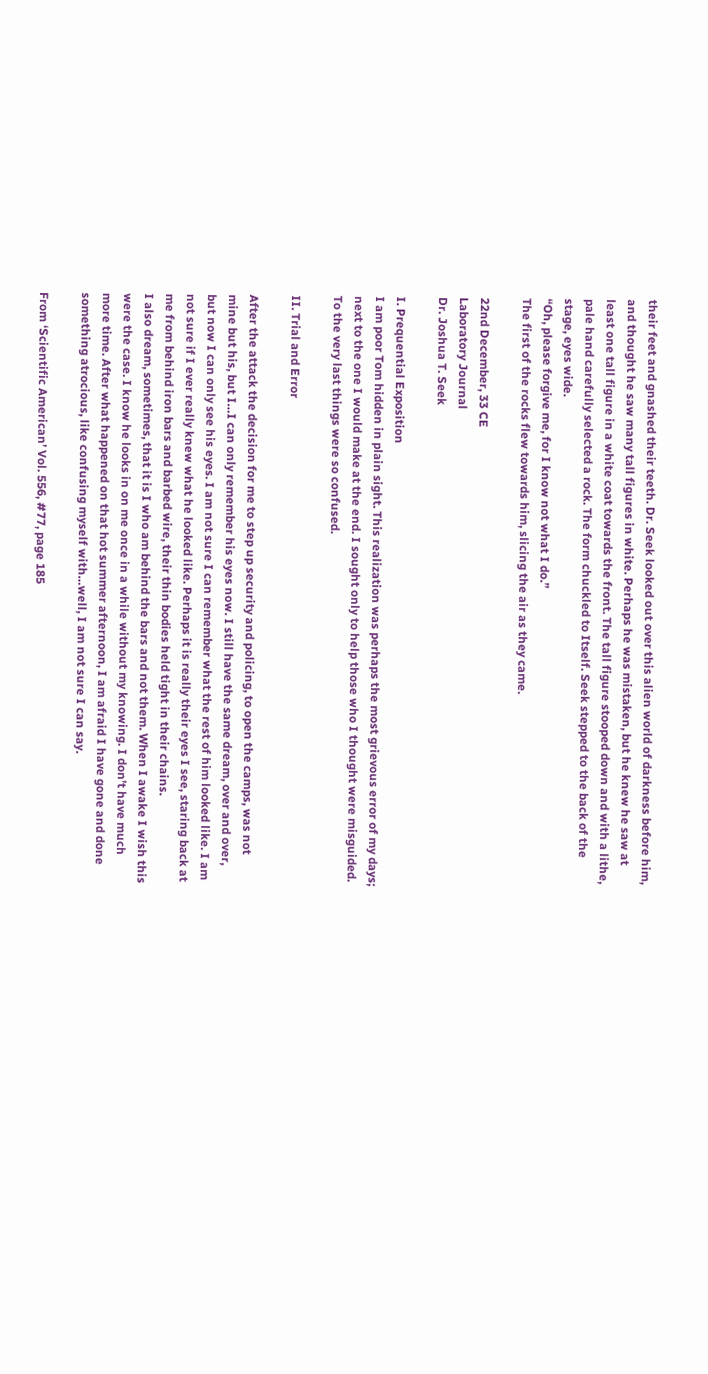their feet and gnashed their teeth. Dr. Seek looked out over this alien world of darkness before him, and thought he saw many tall figures in white. Perhaps he was mistaken, but he knew he saw at least one tall figure in a white coat towards the front. The tall figure stooped down and with a lithe, pale hand carefully selected a rock. The form chuckled to Itself. Seek stepped to the back of the stage, eyes wide.
“Oh, please forgive me, for I know not what I do.”
The first of the rocks flew towards him, slicing the air as they came.

22nd December, 33 CE
Laboratory Journal
Dr. Joshua T. Seek

I. Prequential Exposition
I am poor Tom hidden in plain sight. This realization was perhaps the most grievous error of my days; next to the one I would make at the end. I sought only to help those who I thought were misguided. To the very last things were so confused.

II. Trial and Error

After the attack the decision for me to step up security and policing, to open the camps, was not mine but his, but I…I can only remember his eyes now. I still have the same dream, over and over, but now I can only see his eyes. I am not sure I can remember what the rest of him looked like. I am not sure if I ever really knew what he looked like. Perhaps it is really their eyes I see, staring back at me from behind iron bars and barbed wire, their thin bodies held tight in their chains.
I also dream, sometimes, that it is I who am behind the bars and not them. When I awake I wish this were the case. I know he looks in on me once in a while without my knowing. I don’t have much more time. After what happened on that hot summer afternoon, I am afraid I have gone and done something atrocious, like confusing myself with…well, I am not sure I can say.

From ‘Scientific American’ Vol. 556, #77, page 185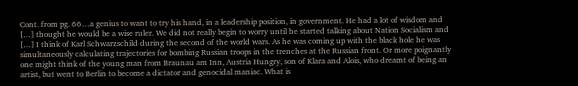Cont. from pg. 66…a genius to want to try his hand, in a leadership position, in government. He had a lot of wisdom and […] thought he would be a wise ruler. We did not really begin to worry until he started talking about Nation Socialism and […] I think of Karl Schwarzschild during the second of the world wars. As he was coming up with the black hole he was simultaneously calculating trajectories for bombing Russian troops in the trenches at the Russian front. Or more poignantly one might think of the young man from Braunau am Inn, Austria Hungry, son of Klara and Alois, who dreamt of being an artist, but went to Berlin to become a dictator and genocidal maniac. What is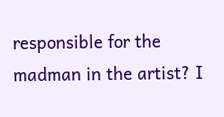responsible for the madman in the artist? I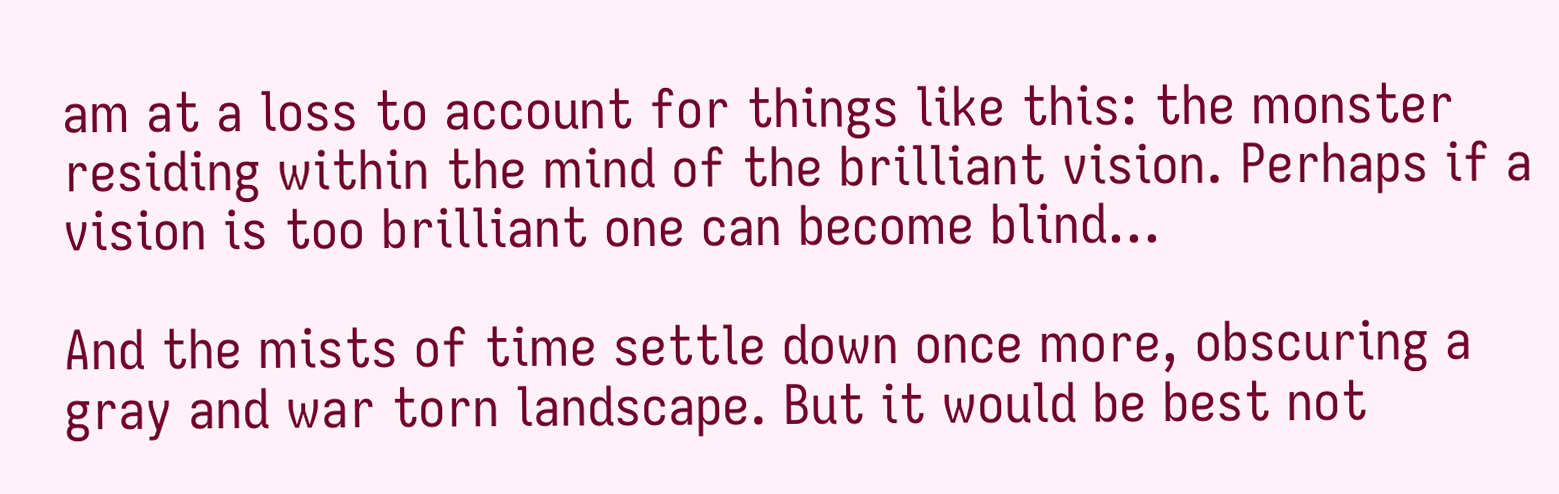am at a loss to account for things like this: the monster residing within the mind of the brilliant vision. Perhaps if a vision is too brilliant one can become blind…

And the mists of time settle down once more, obscuring a gray and war torn landscape. But it would be best not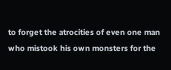to forget the atrocities of even one man who mistook his own monsters for the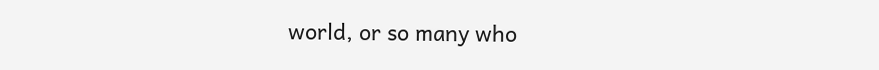world, or so many who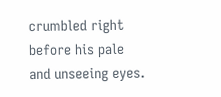crumbled right before his pale and unseeing eyes.